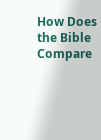How Does the Bible Compare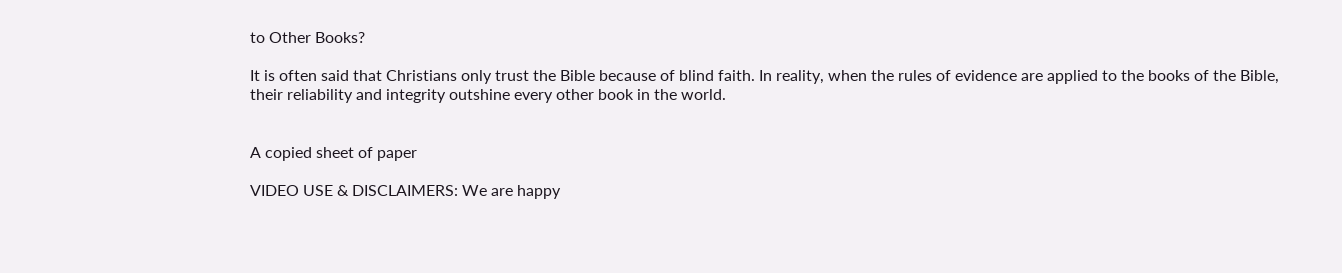to Other Books?

It is often said that Christians only trust the Bible because of blind faith. In reality, when the rules of evidence are applied to the books of the Bible, their reliability and integrity outshine every other book in the world.


A copied sheet of paper

VIDEO USE & DISCLAIMERS: We are happy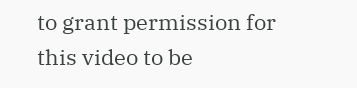to grant permission for this video to be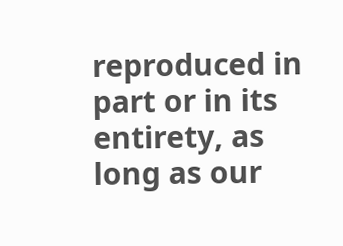reproduced in part or in its entirety, as long as our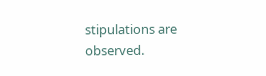stipulations are observed.